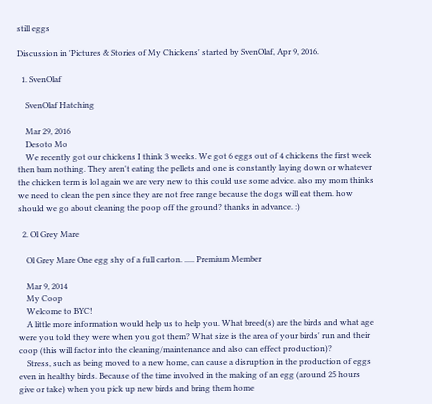still eggs

Discussion in 'Pictures & Stories of My Chickens' started by SvenOlaf, Apr 9, 2016.

  1. SvenOlaf

    SvenOlaf Hatching

    Mar 29, 2016
    Desoto Mo
    We recently got our chickens I think 3 weeks. We got 6 eggs out of 4 chickens the first week then bam nothing. They aren't eating the pellets and one is constantly laying down or whatever the chicken term is lol again we are very new to this could use some advice. also my mom thinks we need to clean the pen since they are not free range because the dogs will eat them. how should we go about cleaning the poop off the ground? thanks in advance. :)

  2. Ol Grey Mare

    Ol Grey Mare One egg shy of a full carton. ..... Premium Member

    Mar 9, 2014
    My Coop
    Welcome to BYC!
    A little more information would help us to help you. What breed(s) are the birds and what age were you told they were when you got them? What size is the area of your birds' run and their coop (this will factor into the cleaning/maintenance and also can effect production)?
    Stress, such as being moved to a new home, can cause a disruption in the production of eggs even in healthy birds. Because of the time involved in the making of an egg (around 25 hours give or take) when you pick up new birds and bring them home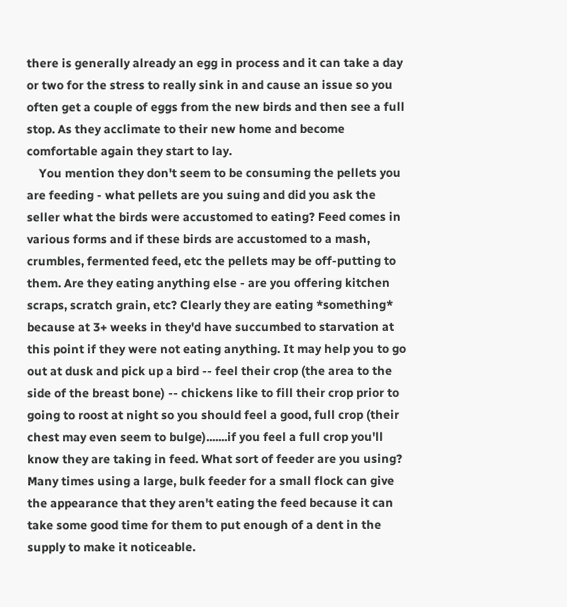there is generally already an egg in process and it can take a day or two for the stress to really sink in and cause an issue so you often get a couple of eggs from the new birds and then see a full stop. As they acclimate to their new home and become comfortable again they start to lay.
    You mention they don't seem to be consuming the pellets you are feeding - what pellets are you suing and did you ask the seller what the birds were accustomed to eating? Feed comes in various forms and if these birds are accustomed to a mash, crumbles, fermented feed, etc the pellets may be off-putting to them. Are they eating anything else - are you offering kitchen scraps, scratch grain, etc? Clearly they are eating *something* because at 3+ weeks in they'd have succumbed to starvation at this point if they were not eating anything. It may help you to go out at dusk and pick up a bird -- feel their crop (the area to the side of the breast bone) -- chickens like to fill their crop prior to going to roost at night so you should feel a good, full crop (their chest may even seem to bulge).......if you feel a full crop you'll know they are taking in feed. What sort of feeder are you using? Many times using a large, bulk feeder for a small flock can give the appearance that they aren't eating the feed because it can take some good time for them to put enough of a dent in the supply to make it noticeable.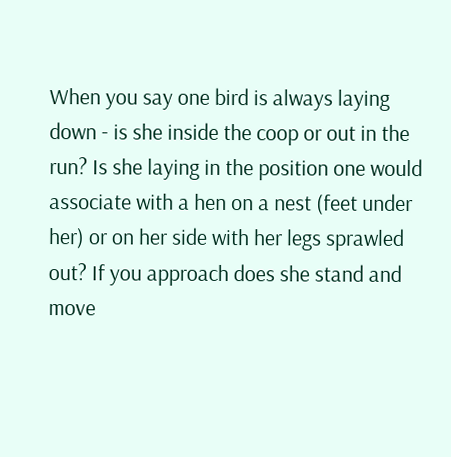When you say one bird is always laying down - is she inside the coop or out in the run? Is she laying in the position one would associate with a hen on a nest (feet under her) or on her side with her legs sprawled out? If you approach does she stand and move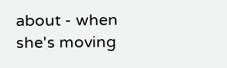about - when she's moving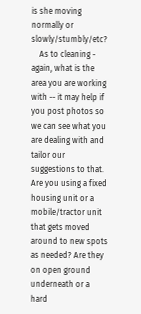is she moving normally or slowly/stumbly/etc?
    As to cleaning - again, what is the area you are working with -- it may help if you post photos so we can see what you are dealing with and tailor our suggestions to that. Are you using a fixed housing unit or a mobile/tractor unit that gets moved around to new spots as needed? Are they on open ground underneath or a hard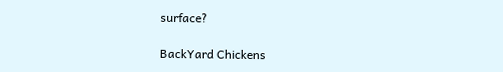surface?

BackYard Chickens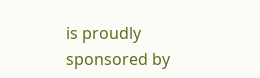is proudly sponsored by